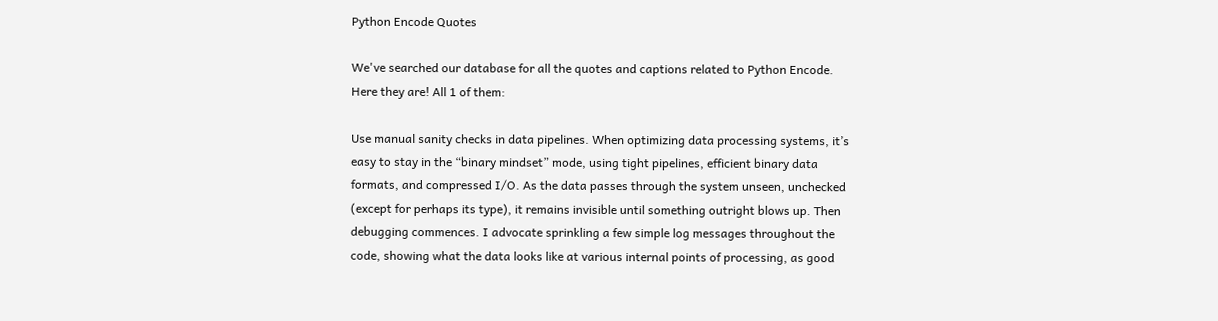Python Encode Quotes

We've searched our database for all the quotes and captions related to Python Encode. Here they are! All 1 of them:

Use manual sanity checks in data pipelines. When optimizing data processing systems, it’s easy to stay in the “binary mindset” mode, using tight pipelines, efficient binary data formats, and compressed I/O. As the data passes through the system unseen, unchecked (except for perhaps its type), it remains invisible until something outright blows up. Then debugging commences. I advocate sprinkling a few simple log messages throughout the code, showing what the data looks like at various internal points of processing, as good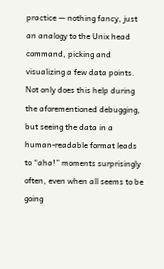practice — nothing fancy, just an analogy to the Unix head command, picking and visualizing a few data points. Not only does this help during the aforementioned debugging, but seeing the data in a human-readable format leads to “aha!” moments surprisingly often, even when all seems to be going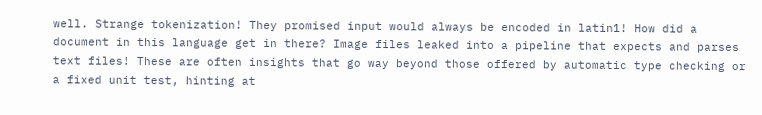well. Strange tokenization! They promised input would always be encoded in latin1! How did a document in this language get in there? Image files leaked into a pipeline that expects and parses text files! These are often insights that go way beyond those offered by automatic type checking or a fixed unit test, hinting at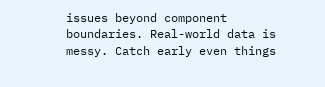issues beyond component boundaries. Real-world data is messy. Catch early even things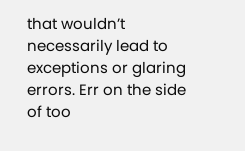that wouldn’t necessarily lead to exceptions or glaring errors. Err on the side of too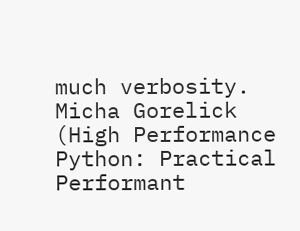much verbosity.
Micha Gorelick (High Performance Python: Practical Performant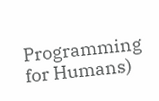Programming for Humans)